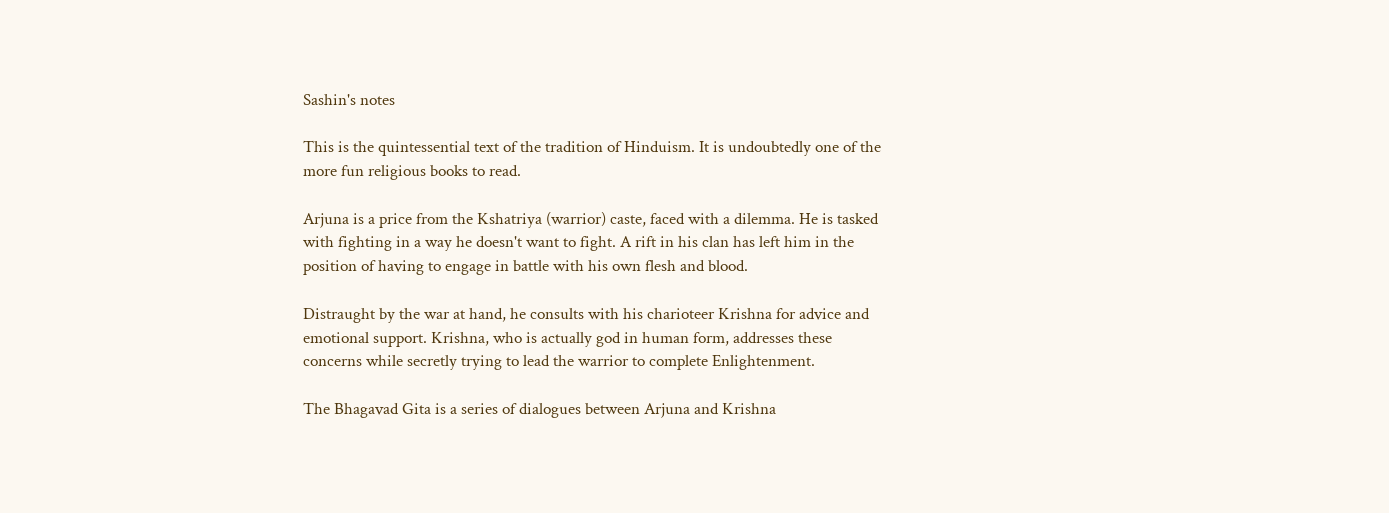Sashin's notes

This is the quintessential text of the tradition of Hinduism. It is undoubtedly one of the more fun religious books to read.

Arjuna is a price from the Kshatriya (warrior) caste, faced with a dilemma. He is tasked with fighting in a way he doesn't want to fight. A rift in his clan has left him in the position of having to engage in battle with his own flesh and blood.

Distraught by the war at hand, he consults with his charioteer Krishna for advice and emotional support. Krishna, who is actually god in human form, addresses these concerns while secretly trying to lead the warrior to complete Enlightenment.

The Bhagavad Gita is a series of dialogues between Arjuna and Krishna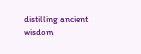distilling ancient wisdom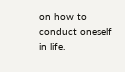on how to conduct oneself in life.